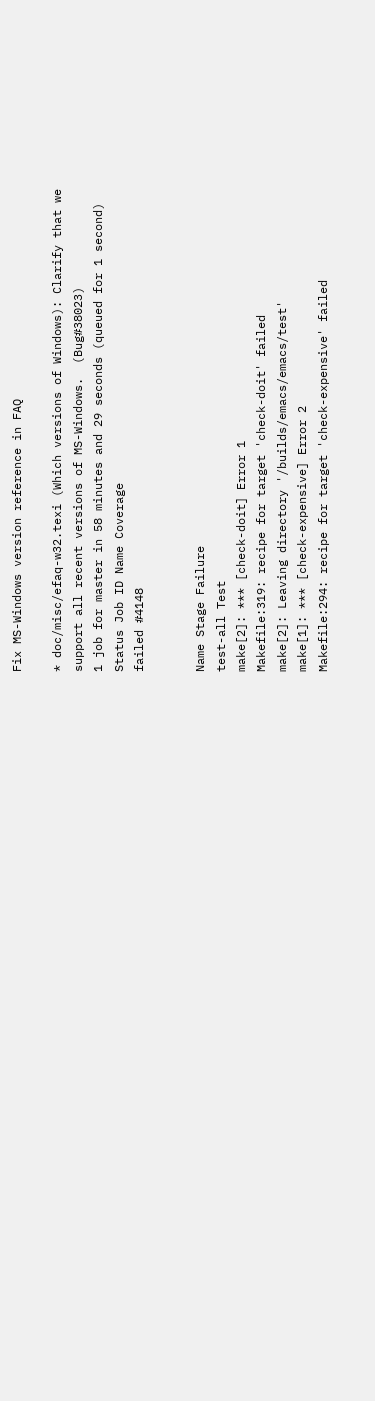Fix MS-Windows version reference in FAQ

* doc/misc/efaq-w32.texi (Which versions of Windows): Clarify that we
support all recent versions of MS-Windows.  (Bug#38023)
1 job for master in 58 minutes and 29 seconds (queued for 1 second)
Status Job ID Name Coverage
failed #4148


Name Stage Failure
test-all Test
make[2]: *** [check-doit] Error 1
Makefile:319: recipe for target 'check-doit' failed
make[2]: Leaving directory '/builds/emacs/emacs/test'
make[1]: *** [check-expensive] Error 2
Makefile:294: recipe for target 'check-expensive' failed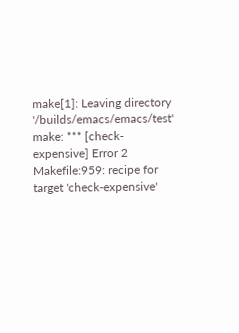make[1]: Leaving directory '/builds/emacs/emacs/test'
make: *** [check-expensive] Error 2
Makefile:959: recipe for target 'check-expensive'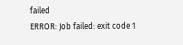failed
ERROR: Job failed: exit code 1